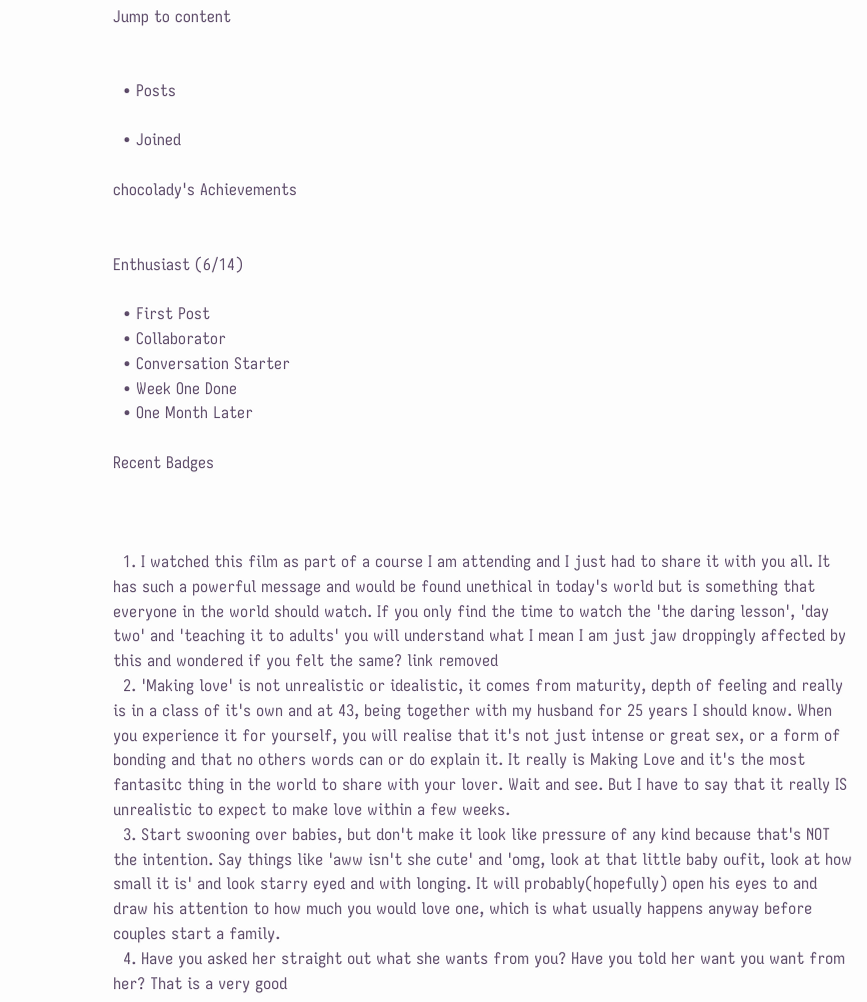Jump to content


  • Posts

  • Joined

chocolady's Achievements


Enthusiast (6/14)

  • First Post
  • Collaborator
  • Conversation Starter
  • Week One Done
  • One Month Later

Recent Badges



  1. I watched this film as part of a course I am attending and I just had to share it with you all. It has such a powerful message and would be found unethical in today's world but is something that everyone in the world should watch. If you only find the time to watch the 'the daring lesson', 'day two' and 'teaching it to adults' you will understand what I mean I am just jaw droppingly affected by this and wondered if you felt the same? link removed
  2. 'Making love' is not unrealistic or idealistic, it comes from maturity, depth of feeling and really is in a class of it's own and at 43, being together with my husband for 25 years I should know. When you experience it for yourself, you will realise that it's not just intense or great sex, or a form of bonding and that no others words can or do explain it. It really is Making Love and it's the most fantasitc thing in the world to share with your lover. Wait and see. But I have to say that it really IS unrealistic to expect to make love within a few weeks.
  3. Start swooning over babies, but don't make it look like pressure of any kind because that's NOT the intention. Say things like 'aww isn't she cute' and 'omg, look at that little baby oufit, look at how small it is' and look starry eyed and with longing. It will probably(hopefully) open his eyes to and draw his attention to how much you would love one, which is what usually happens anyway before couples start a family.
  4. Have you asked her straight out what she wants from you? Have you told her want you want from her? That is a very good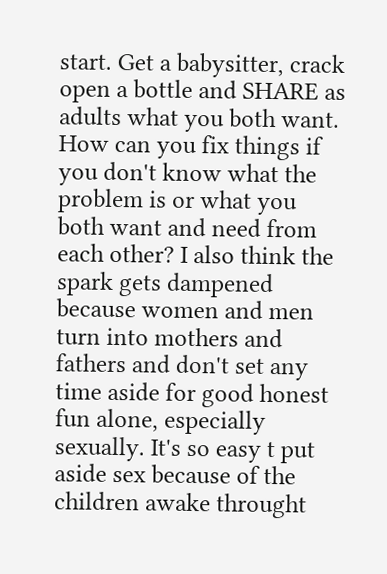start. Get a babysitter, crack open a bottle and SHARE as adults what you both want. How can you fix things if you don't know what the problem is or what you both want and need from each other? I also think the spark gets dampened because women and men turn into mothers and fathers and don't set any time aside for good honest fun alone, especially sexually. It's so easy t put aside sex because of the children awake throught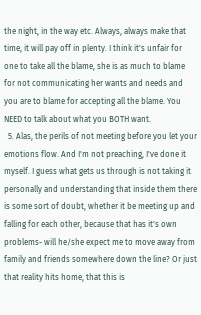the night, in the way etc. Always, always make that time, it will pay off in plenty. I think it's unfair for one to take all the blame, she is as much to blame for not communicating her wants and needs and you are to blame for accepting all the blame. You NEED to talk about what you BOTH want.
  5. Alas, the perils of not meeting before you let your emotions flow. And I'm not preaching, I've done it myself. I guess what gets us through is not taking it personally and understanding that inside them there is some sort of doubt, whether it be meeting up and falling for each other, because that has it's own problems- will he/she expect me to move away from family and friends somewhere down the line? Or just that reality hits home, that this is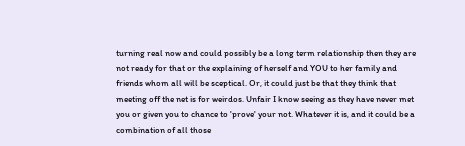turning real now and could possibly be a long term relationship then they are not ready for that or the explaining of herself and YOU to her family and friends whom all will be sceptical. Or, it could just be that they think that meeting off the net is for weirdos. Unfair I know seeing as they have never met you or given you to chance to 'prove' your not. Whatever it is, and it could be a combination of all those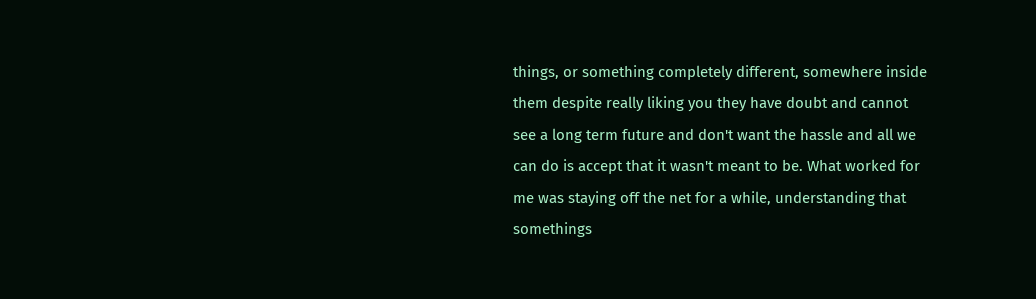things, or something completely different, somewhere inside them despite really liking you they have doubt and cannot see a long term future and don't want the hassle and all we can do is accept that it wasn't meant to be. What worked for me was staying off the net for a while, understanding that somethings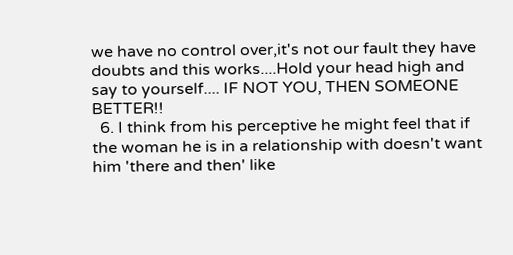we have no control over,it's not our fault they have doubts and this works....Hold your head high and say to yourself.... IF NOT YOU, THEN SOMEONE BETTER!!
  6. I think from his perceptive he might feel that if the woman he is in a relationship with doesn't want him 'there and then' like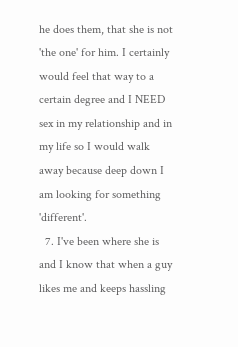he does them, that she is not 'the one' for him. I certainly would feel that way to a certain degree and I NEED sex in my relationship and in my life so I would walk away because deep down I am looking for something 'different'.
  7. I've been where she is and I know that when a guy likes me and keeps hassling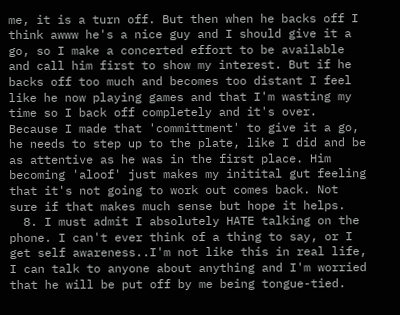me, it is a turn off. But then when he backs off I think awww he's a nice guy and I should give it a go, so I make a concerted effort to be available and call him first to show my interest. But if he backs off too much and becomes too distant I feel like he now playing games and that I'm wasting my time so I back off completely and it's over. Because I made that 'committment' to give it a go, he needs to step up to the plate, like I did and be as attentive as he was in the first place. Him becoming 'aloof' just makes my initital gut feeling that it's not going to work out comes back. Not sure if that makes much sense but hope it helps.
  8. I must admit I absolutely HATE talking on the phone. I can't ever think of a thing to say, or I get self awareness..I'm not like this in real life, I can talk to anyone about anything and I'm worried that he will be put off by me being tongue-tied.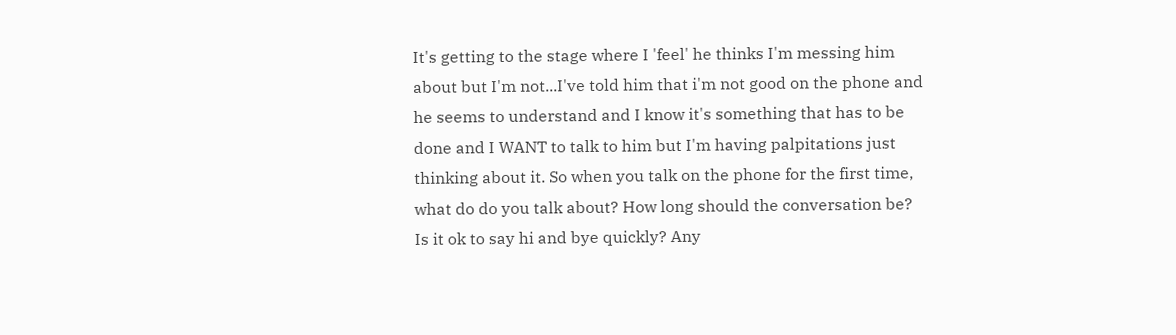It's getting to the stage where I 'feel' he thinks I'm messing him about but I'm not...I've told him that i'm not good on the phone and he seems to understand and I know it's something that has to be done and I WANT to talk to him but I'm having palpitations just thinking about it. So when you talk on the phone for the first time, what do do you talk about? How long should the conversation be? Is it ok to say hi and bye quickly? Any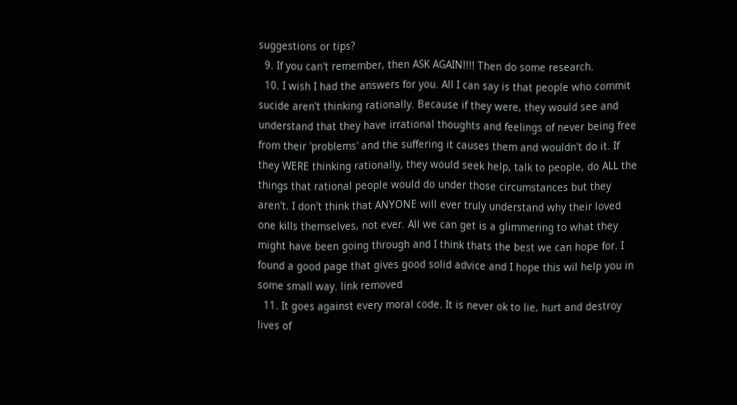suggestions or tips?
  9. If you can't remember, then ASK AGAIN!!!! Then do some research.
  10. I wish I had the answers for you. All I can say is that people who commit sucide aren't thinking rationally. Because if they were, they would see and understand that they have irrational thoughts and feelings of never being free from their 'problems' and the suffering it causes them and wouldn't do it. If they WERE thinking rationally, they would seek help, talk to people, do ALL the things that rational people would do under those circumstances but they aren't. I don't think that ANYONE will ever truly understand why their loved one kills themselves, not ever. All we can get is a glimmering to what they might have been going through and I think thats the best we can hope for. I found a good page that gives good solid advice and I hope this wil help you in some small way. link removed
  11. It goes against every moral code. It is never ok to lie, hurt and destroy lives of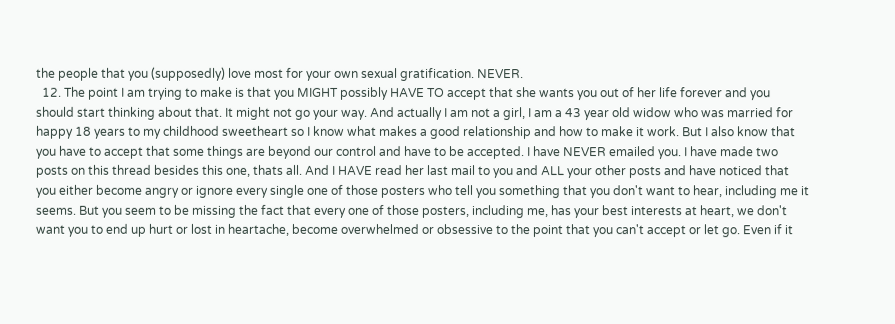the people that you (supposedly) love most for your own sexual gratification. NEVER.
  12. The point I am trying to make is that you MIGHT possibly HAVE TO accept that she wants you out of her life forever and you should start thinking about that. It might not go your way. And actually I am not a girl, I am a 43 year old widow who was married for happy 18 years to my childhood sweetheart so I know what makes a good relationship and how to make it work. But I also know that you have to accept that some things are beyond our control and have to be accepted. I have NEVER emailed you. I have made two posts on this thread besides this one, thats all. And I HAVE read her last mail to you and ALL your other posts and have noticed that you either become angry or ignore every single one of those posters who tell you something that you don't want to hear, including me it seems. But you seem to be missing the fact that every one of those posters, including me, has your best interests at heart, we don't want you to end up hurt or lost in heartache, become overwhelmed or obsessive to the point that you can't accept or let go. Even if it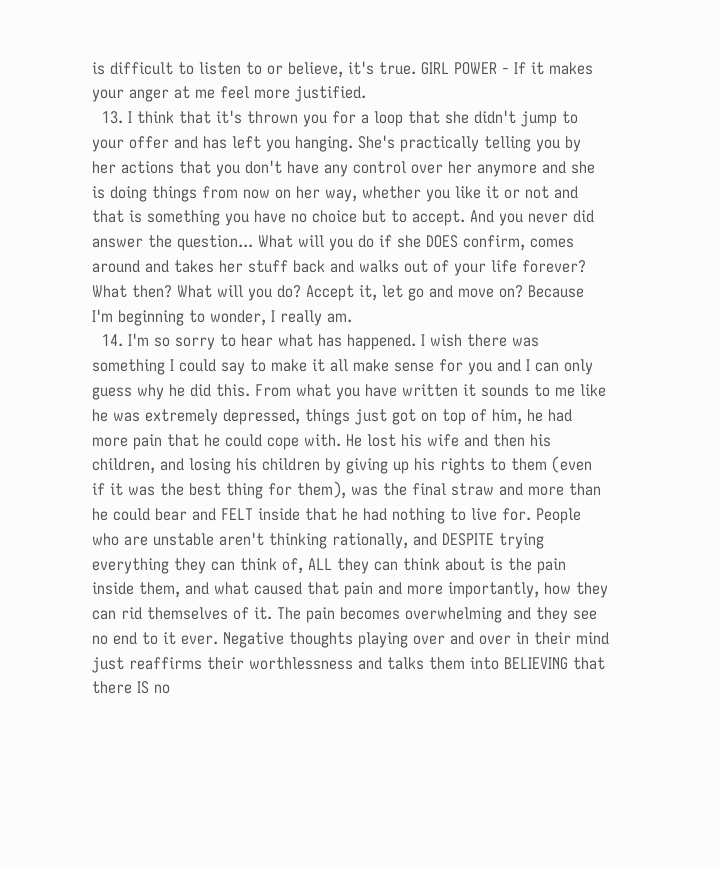is difficult to listen to or believe, it's true. GIRL POWER - If it makes your anger at me feel more justified.
  13. I think that it's thrown you for a loop that she didn't jump to your offer and has left you hanging. She's practically telling you by her actions that you don't have any control over her anymore and she is doing things from now on her way, whether you like it or not and that is something you have no choice but to accept. And you never did answer the question... What will you do if she DOES confirm, comes around and takes her stuff back and walks out of your life forever? What then? What will you do? Accept it, let go and move on? Because I'm beginning to wonder, I really am.
  14. I'm so sorry to hear what has happened. I wish there was something I could say to make it all make sense for you and I can only guess why he did this. From what you have written it sounds to me like he was extremely depressed, things just got on top of him, he had more pain that he could cope with. He lost his wife and then his children, and losing his children by giving up his rights to them (even if it was the best thing for them), was the final straw and more than he could bear and FELT inside that he had nothing to live for. People who are unstable aren't thinking rationally, and DESPITE trying everything they can think of, ALL they can think about is the pain inside them, and what caused that pain and more importantly, how they can rid themselves of it. The pain becomes overwhelming and they see no end to it ever. Negative thoughts playing over and over in their mind just reaffirms their worthlessness and talks them into BELIEVING that there IS no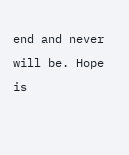end and never will be. Hope is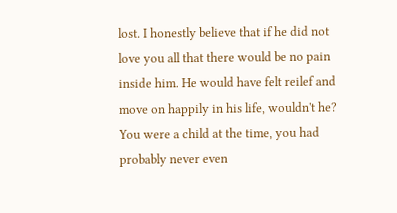lost. I honestly believe that if he did not love you all that there would be no pain inside him. He would have felt reilef and move on happily in his life, wouldn't he? You were a child at the time, you had probably never even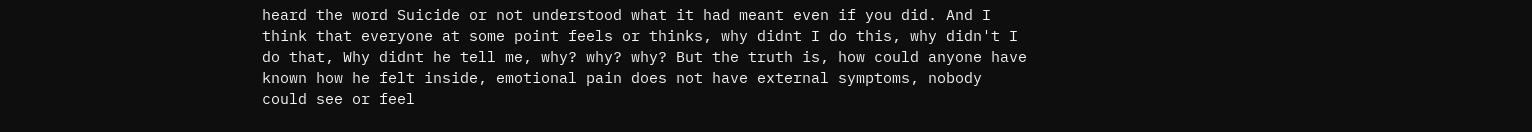heard the word Suicide or not understood what it had meant even if you did. And I think that everyone at some point feels or thinks, why didnt I do this, why didn't I do that, Why didnt he tell me, why? why? why? But the truth is, how could anyone have known how he felt inside, emotional pain does not have external symptoms, nobody could see or feel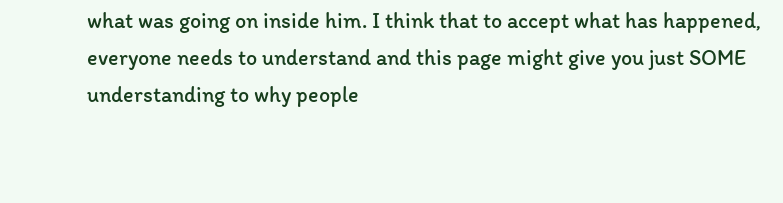what was going on inside him. I think that to accept what has happened, everyone needs to understand and this page might give you just SOME understanding to why people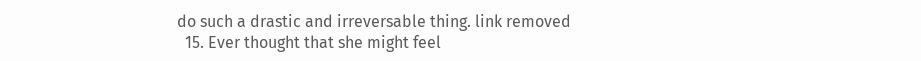do such a drastic and irreversable thing. link removed
  15. Ever thought that she might feel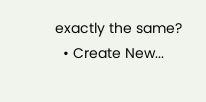exactly the same?
  • Create New...